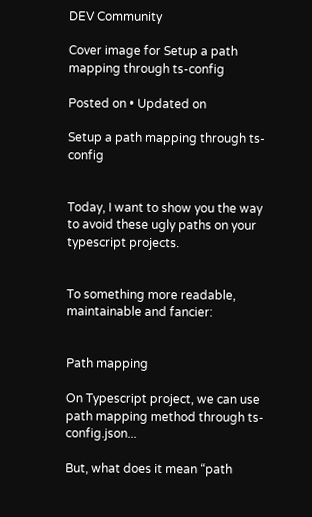DEV Community

Cover image for Setup a path mapping through ts-config

Posted on • Updated on

Setup a path mapping through ts-config


Today, I want to show you the way to avoid these ugly paths on your typescript projects.


To something more readable, maintainable and fancier:


Path mapping

On Typescript project, we can use path mapping method through ts-config.json...

But, what does it mean “path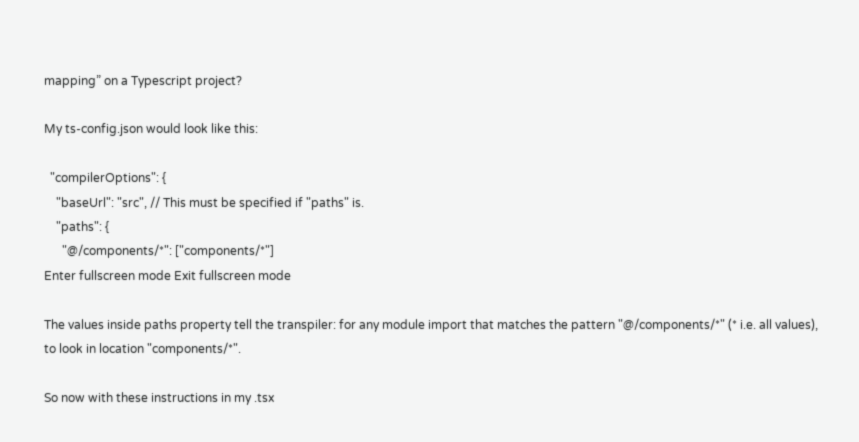mapping” on a Typescript project?

My ts-config.json would look like this:

  "compilerOptions": {
    "baseUrl": "src", // This must be specified if "paths" is.
    "paths": {
      "@/components/*": ["components/*"]
Enter fullscreen mode Exit fullscreen mode

The values inside paths property tell the transpiler: for any module import that matches the pattern "@/components/*" (* i.e. all values), to look in location "components/*".

So now with these instructions in my .tsx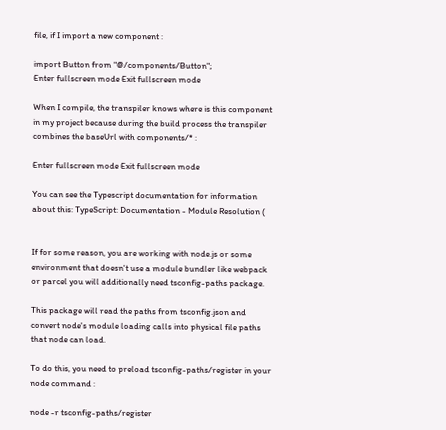file, if I import a new component :

import Button from "@/components/Button";
Enter fullscreen mode Exit fullscreen mode

When I compile, the transpiler knows where is this component in my project because during the build process the transpiler combines the baseUrl with components/* :

Enter fullscreen mode Exit fullscreen mode

You can see the Typescript documentation for information about this: TypeScript: Documentation - Module Resolution (


If for some reason, you are working with node.js or some environment that doesn't use a module bundler like webpack or parcel you will additionally need tsconfig-paths package.

This package will read the paths from tsconfig.json and convert node's module loading calls into physical file paths that node can load.

To do this, you need to preload tsconfig-paths/register in your node command :

node -r tsconfig-paths/register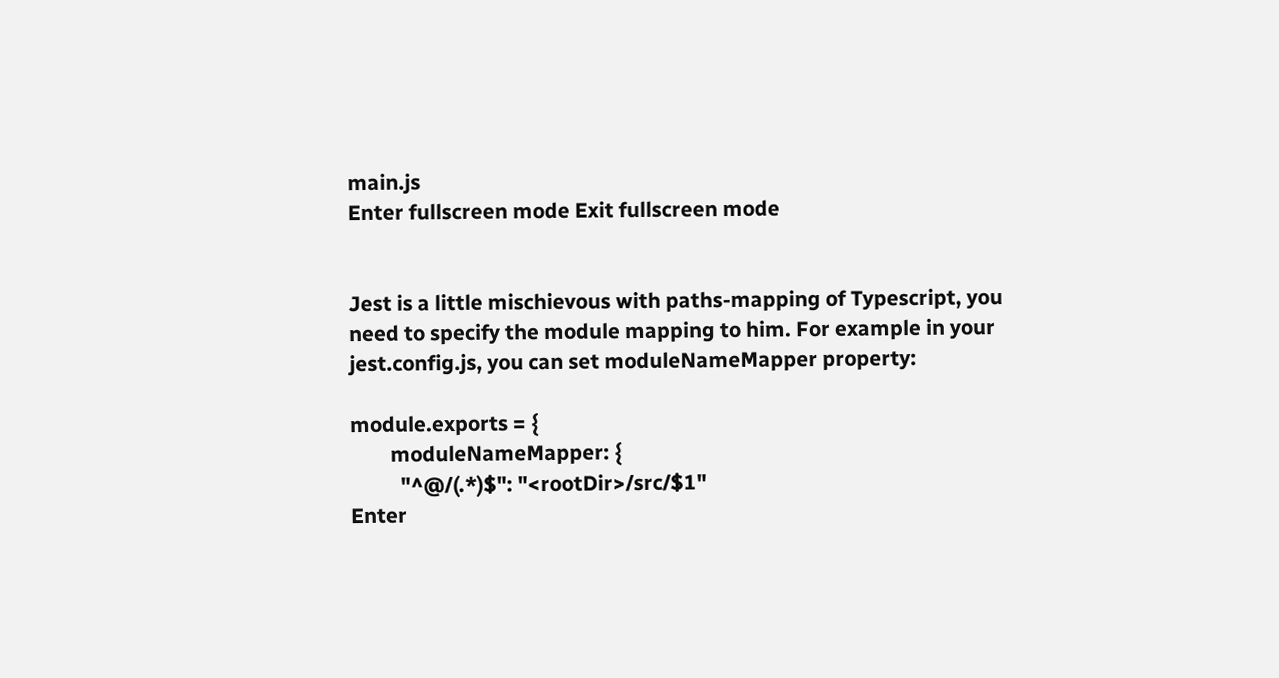main.js
Enter fullscreen mode Exit fullscreen mode


Jest is a little mischievous with paths-mapping of Typescript, you need to specify the module mapping to him. For example in your jest.config.js, you can set moduleNameMapper property:

module.exports = {
        moduleNameMapper: {
          "^@/(.*)$": "<rootDir>/src/$1"
Enter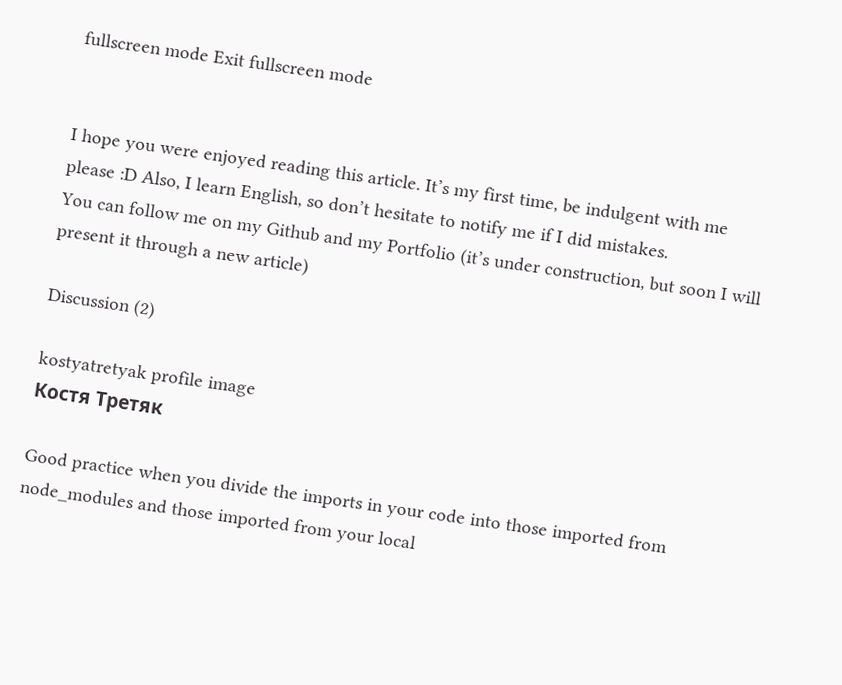fullscreen mode Exit fullscreen mode


I hope you were enjoyed reading this article. It’s my first time, be indulgent with me please :D Also, I learn English, so don’t hesitate to notify me if I did mistakes.
You can follow me on my Github and my Portfolio (it’s under construction, but soon I will present it through a new article)

Discussion (2)

kostyatretyak profile image
Костя Третяк

Good practice when you divide the imports in your code into those imported from node_modules and those imported from your local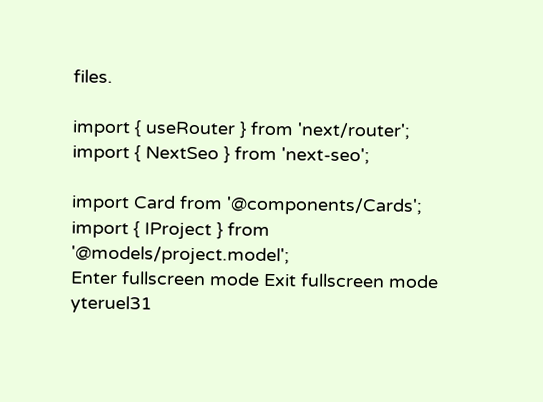files.

import { useRouter } from 'next/router';
import { NextSeo } from 'next-seo';

import Card from '@components/Cards';
import { IProject } from '@models/project.model';
Enter fullscreen mode Exit fullscreen mode
yteruel31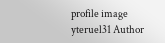profile image
yteruel31 Author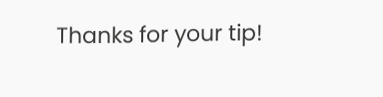Thanks for your tip!